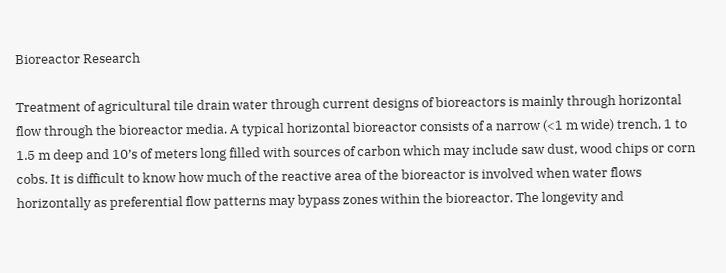Bioreactor Research

Treatment of agricultural tile drain water through current designs of bioreactors is mainly through horizontal flow through the bioreactor media. A typical horizontal bioreactor consists of a narrow (<1 m wide) trench, 1 to 1.5 m deep and 10’s of meters long filled with sources of carbon which may include saw dust, wood chips or corn cobs. It is difficult to know how much of the reactive area of the bioreactor is involved when water flows horizontally as preferential flow patterns may bypass zones within the bioreactor. The longevity and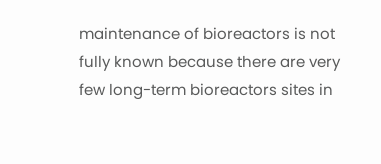maintenance of bioreactors is not fully known because there are very few long-term bioreactors sites in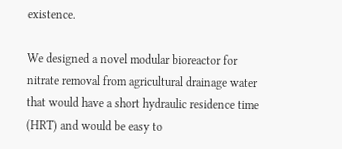existence.

We designed a novel modular bioreactor for nitrate removal from agricultural drainage water that would have a short hydraulic residence time (HRT) and would be easy to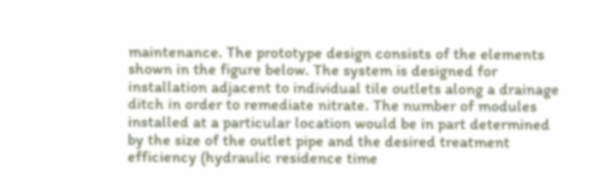maintenance. The prototype design consists of the elements shown in the figure below. The system is designed for installation adjacent to individual tile outlets along a drainage ditch in order to remediate nitrate. The number of modules installed at a particular location would be in part determined by the size of the outlet pipe and the desired treatment efficiency (hydraulic residence time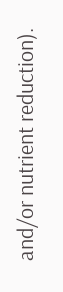and/or nutrient reduction).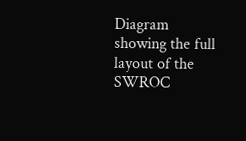Diagram showing the full layout of the SWROC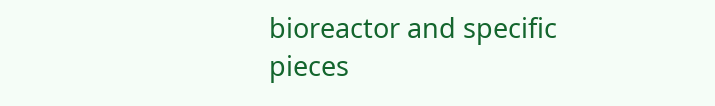bioreactor and specific pieces